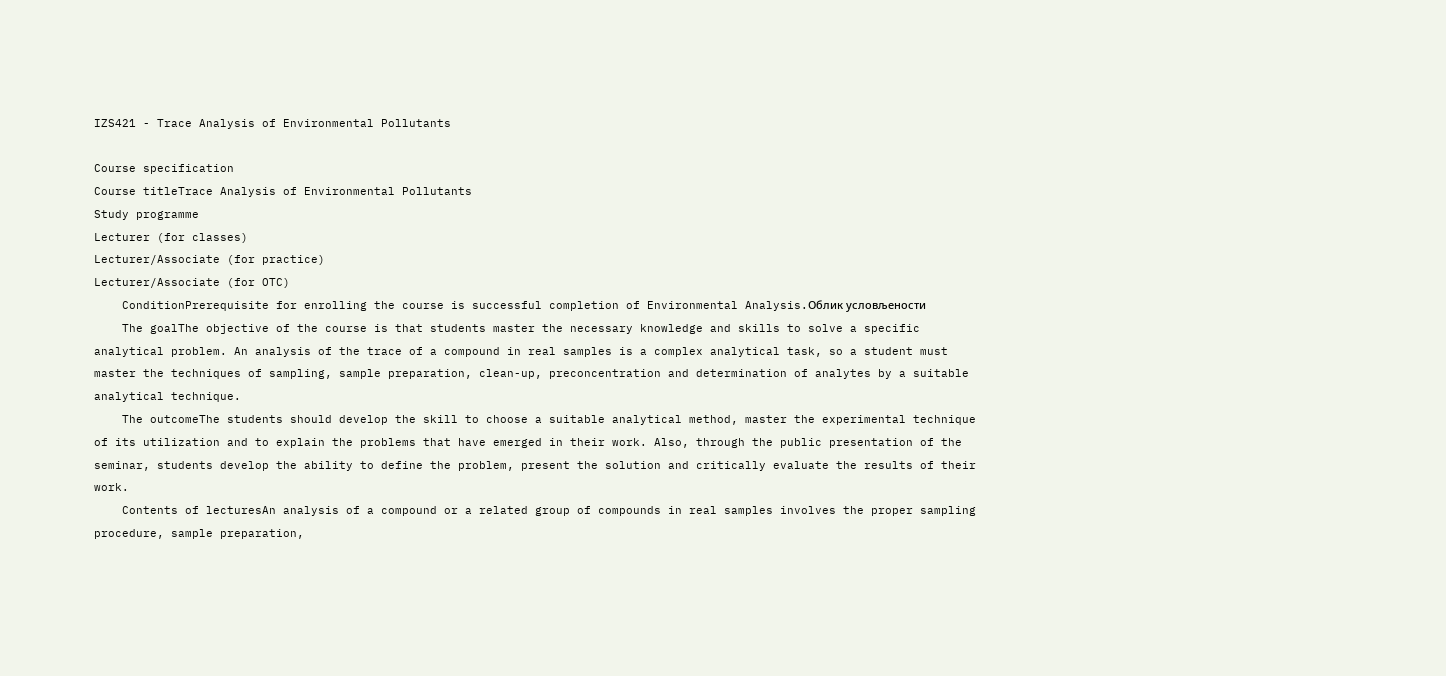IZS421 - Trace Analysis of Environmental Pollutants

Course specification
Course titleTrace Analysis of Environmental Pollutants
Study programme
Lecturer (for classes)
Lecturer/Associate (for practice)
Lecturer/Associate (for OTC)
    ConditionPrerequisite for enrolling the course is successful completion of Environmental Analysis.Облик условљености
    The goalThe objective of the course is that students master the necessary knowledge and skills to solve a specific analytical problem. An analysis of the trace of a compound in real samples is a complex analytical task, so a student must master the techniques of sampling, sample preparation, clean-up, preconcentration and determination of analytes by a suitable analytical technique.
    The outcomeThe students should develop the skill to choose a suitable analytical method, master the experimental technique of its utilization and to explain the problems that have emerged in their work. Also, through the public presentation of the seminar, students develop the ability to define the problem, present the solution and critically evaluate the results of their work.
    Contents of lecturesAn analysis of a compound or a related group of compounds in real samples involves the proper sampling procedure, sample preparation,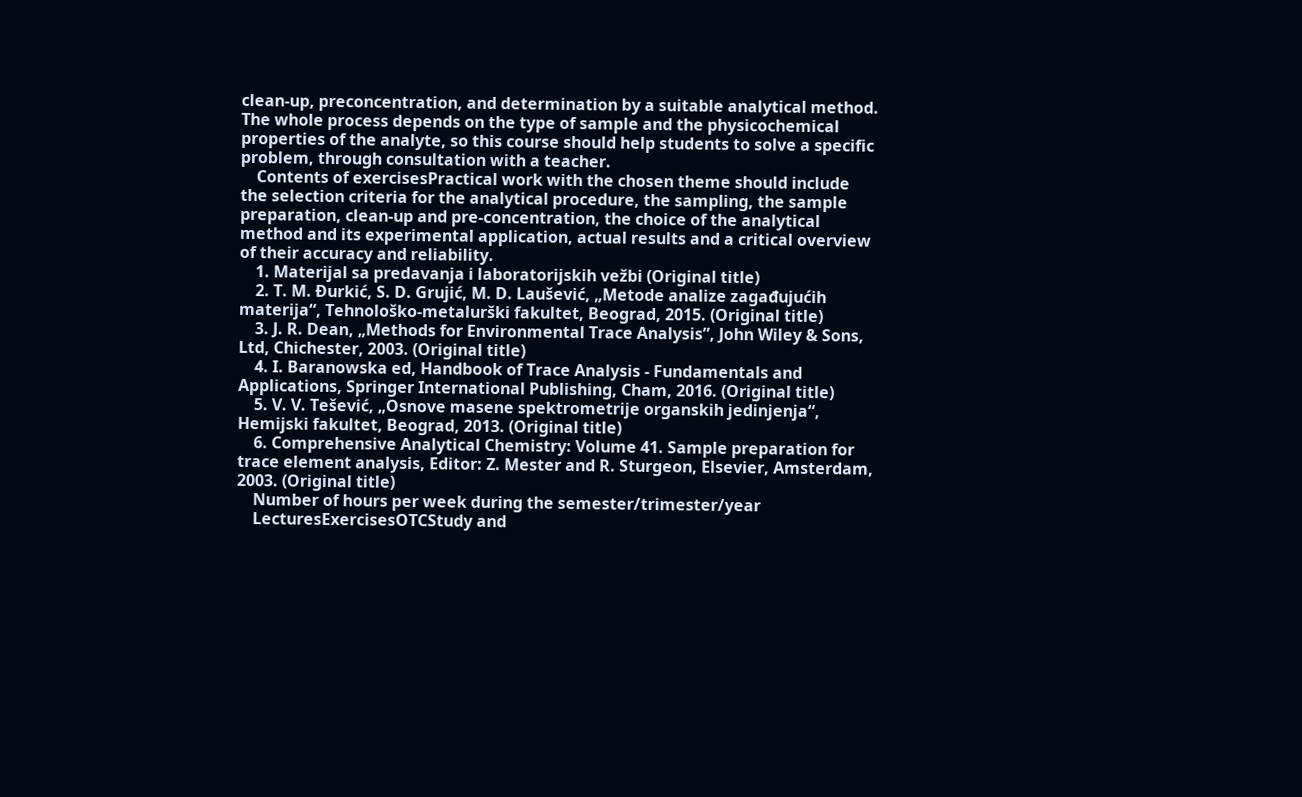clean-up, preconcentration, and determination by a suitable analytical method. The whole process depends on the type of sample and the physicochemical properties of the analyte, so this course should help students to solve a specific problem, through consultation with a teacher.
    Contents of exercisesPractical work with the chosen theme should include the selection criteria for the analytical procedure, the sampling, the sample preparation, clean-up and pre-concentration, the choice of the analytical method and its experimental application, actual results and a critical overview of their accuracy and reliability.
    1. Materijal sa predavanja i laboratorijskih vežbi (Original title)
    2. T. M. Đurkić, S. D. Grujić, M. D. Laušević, „Metode analize zagađujućih materija“, Tehnološko-metalurški fakultet, Beograd, 2015. (Original title)
    3. J. R. Dean, „Methods for Environmental Trace Analysis”, John Wiley & Sons, Ltd, Chichester, 2003. (Original title)
    4. I. Baranowska ed, Handbook of Trace Analysis - Fundamentals and Applications, Springer International Publishing, Cham, 2016. (Original title)
    5. V. V. Tešević, „Osnove masene spektrometrije organskih jedinjenja“, Hemijski fakultet, Beograd, 2013. (Original title)
    6. Comprehensive Analytical Chemistry: Volume 41. Sample preparation for trace element analysis, Editor: Z. Mester and R. Sturgeon, Elsevier, Amsterdam, 2003. (Original title)
    Number of hours per week during the semester/trimester/year
    LecturesExercisesOTCStudy and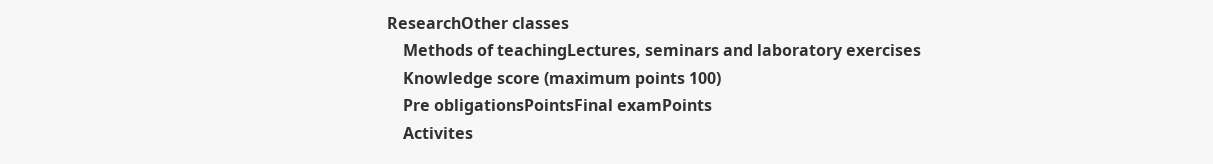ResearchOther classes
    Methods of teachingLectures, seminars and laboratory exercises
    Knowledge score (maximum points 100)
    Pre obligationsPointsFinal examPoints
    Activites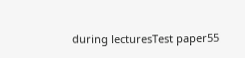during lecturesTest paper55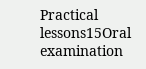Practical lessons15Oral examination